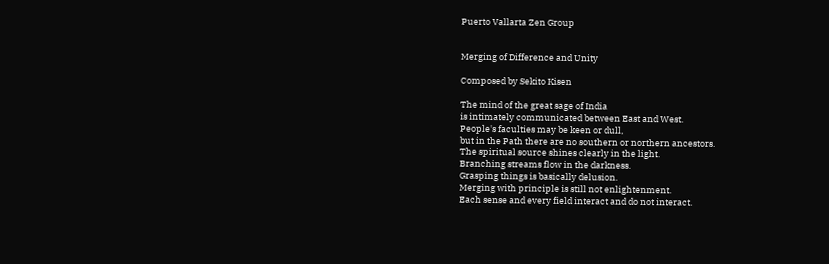Puerto Vallarta Zen Group


Merging of Difference and Unity

Composed by Sekito Kisen

The mind of the great sage of India
is intimately communicated between East and West.
People's faculties may be keen or dull,
but in the Path there are no southern or northern ancestors.
The spiritual source shines clearly in the light.
Branching streams flow in the darkness.
Grasping things is basically delusion.
Merging with principle is still not enlightenment.
Each sense and every field interact and do not interact.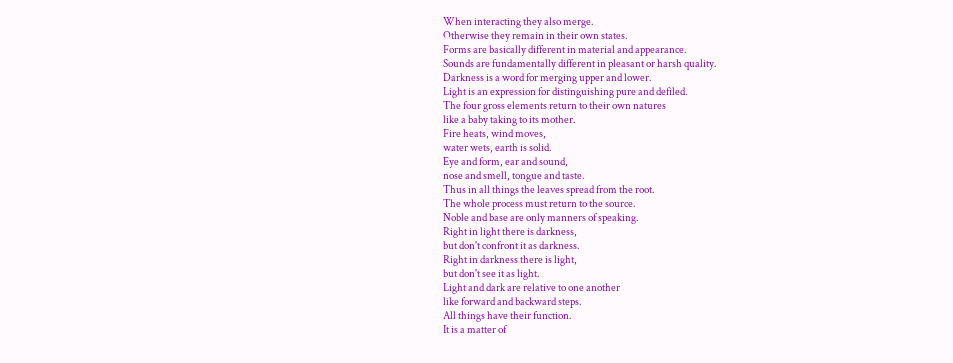When interacting they also merge.
Otherwise they remain in their own states.
Forms are basically different in material and appearance.
Sounds are fundamentally different in pleasant or harsh quality.
Darkness is a word for merging upper and lower.
Light is an expression for distinguishing pure and defiled.
The four gross elements return to their own natures
like a baby taking to its mother.
Fire heats, wind moves,
water wets, earth is solid.
Eye and form, ear and sound,
nose and smell, tongue and taste.
Thus in all things the leaves spread from the root.
The whole process must return to the source.
Noble and base are only manners of speaking.
Right in light there is darkness,
but don't confront it as darkness.
Right in darkness there is light,
but don't see it as light.
Light and dark are relative to one another
like forward and backward steps.
All things have their function.
It is a matter of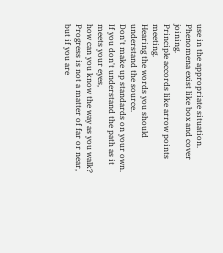use in the appropriate situation.
Phenomena exist like box and cover joining.
Principle accords like arrow points meeting.
Hearing the words you should understand the source.
Don't make up standards on your own.
If you don't understand the path as it meets your eyes,
how can you know the way as you walk?
Progress is not a matter of far or near,
but if you are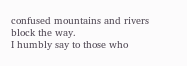confused mountains and rivers block the way.
I humbly say to those who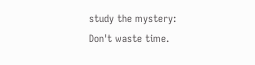study the mystery:
Don't waste time.